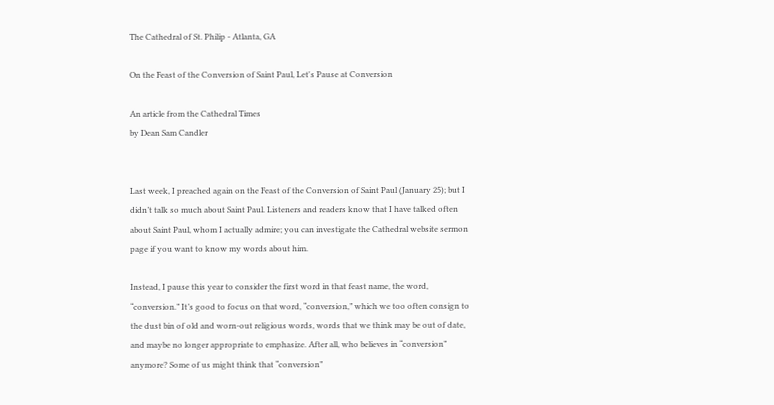The Cathedral of St. Philip - Atlanta, GA

On the Feast of the Conversion of Saint Paul, Let's Pause at Conversion

An article from the Cathedral Times
by Dean Sam Candler


Last week, I preached again on the Feast of the Conversion of Saint Paul (January 25); but I didn’t talk so much about Saint Paul. Listeners and readers know that I have talked often about Saint Paul, whom I actually admire; you can investigate the Cathedral website sermon page if you want to know my words about him.

Instead, I pause this year to consider the first word in that feast name, the word, “conversion.” It’s good to focus on that word, “conversion,” which we too often consign to the dust bin of old and worn-out religious words, words that we think may be out of date, and maybe no longer appropriate to emphasize. After all, who believes in “conversion” anymore? Some of us might think that “conversion”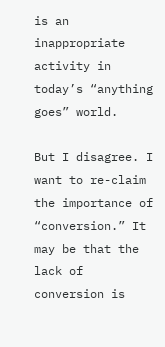is an inappropriate activity in today’s “anything goes” world.

But I disagree. I want to re-claim the importance of “conversion.” It may be that the lack of conversion is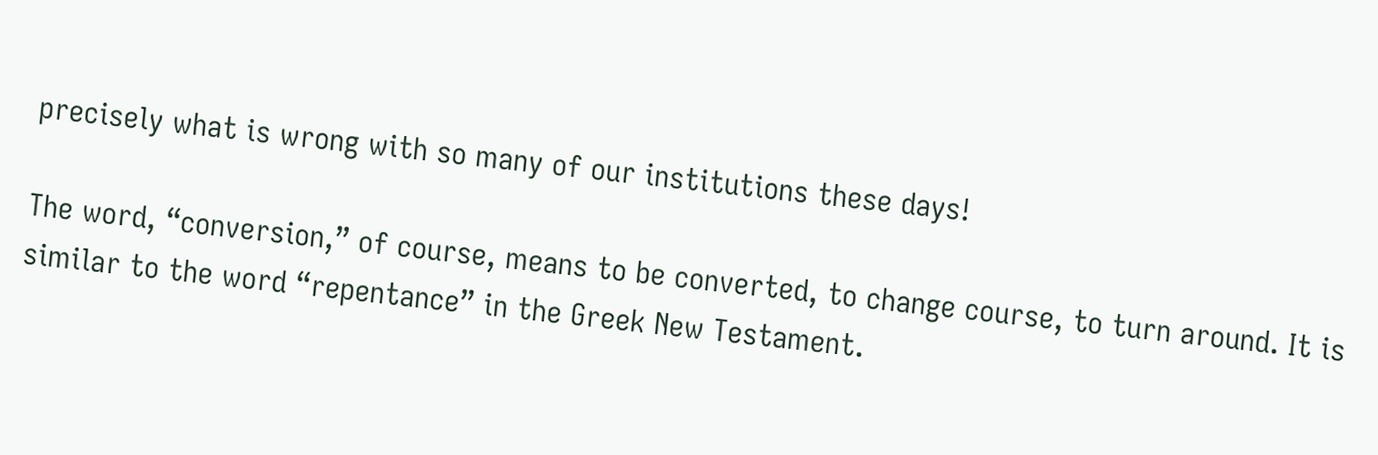precisely what is wrong with so many of our institutions these days!

The word, “conversion,” of course, means to be converted, to change course, to turn around. It is similar to the word “repentance” in the Greek New Testament.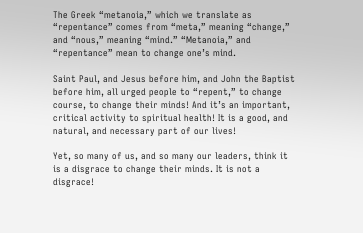The Greek “metanoia,” which we translate as “repentance” comes from “meta,” meaning “change,” and “nous,” meaning “mind.” “Metanoia,” and “repentance” mean to change one’s mind.

Saint Paul, and Jesus before him, and John the Baptist before him, all urged people to “repent,” to change course, to change their minds! And it’s an important, critical activity to spiritual health! It is a good, and natural, and necessary part of our lives!

Yet, so many of us, and so many our leaders, think it is a disgrace to change their minds. It is not a disgrace!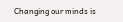Changing our minds is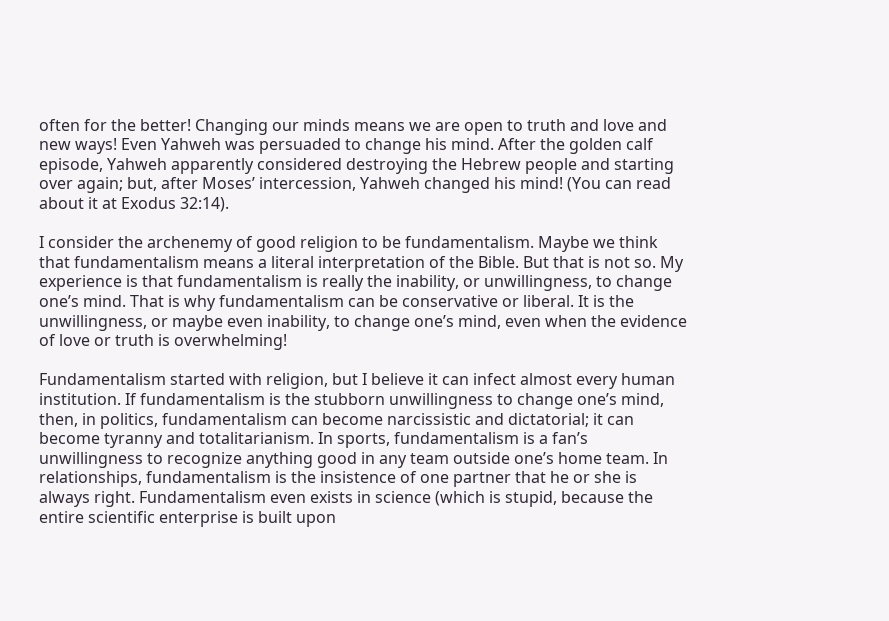often for the better! Changing our minds means we are open to truth and love and new ways! Even Yahweh was persuaded to change his mind. After the golden calf episode, Yahweh apparently considered destroying the Hebrew people and starting over again; but, after Moses’ intercession, Yahweh changed his mind! (You can read about it at Exodus 32:14).

I consider the archenemy of good religion to be fundamentalism. Maybe we think that fundamentalism means a literal interpretation of the Bible. But that is not so. My experience is that fundamentalism is really the inability, or unwillingness, to change one’s mind. That is why fundamentalism can be conservative or liberal. It is the unwillingness, or maybe even inability, to change one’s mind, even when the evidence of love or truth is overwhelming!

Fundamentalism started with religion, but I believe it can infect almost every human institution. If fundamentalism is the stubborn unwillingness to change one’s mind, then, in politics, fundamentalism can become narcissistic and dictatorial; it can become tyranny and totalitarianism. In sports, fundamentalism is a fan’s unwillingness to recognize anything good in any team outside one’s home team. In relationships, fundamentalism is the insistence of one partner that he or she is always right. Fundamentalism even exists in science (which is stupid, because the entire scientific enterprise is built upon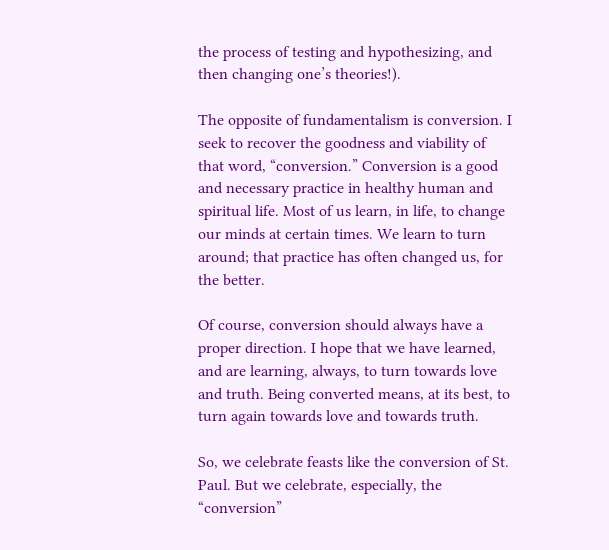the process of testing and hypothesizing, and then changing one’s theories!).

The opposite of fundamentalism is conversion. I seek to recover the goodness and viability of that word, “conversion.” Conversion is a good and necessary practice in healthy human and spiritual life. Most of us learn, in life, to change our minds at certain times. We learn to turn around; that practice has often changed us, for the better.

Of course, conversion should always have a proper direction. I hope that we have learned, and are learning, always, to turn towards love and truth. Being converted means, at its best, to turn again towards love and towards truth.

So, we celebrate feasts like the conversion of St. Paul. But we celebrate, especially, the “conversion”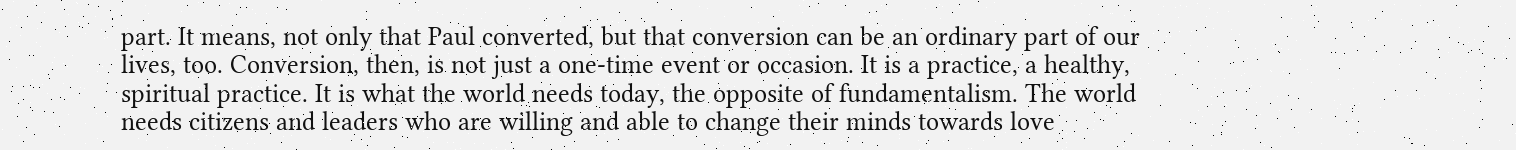part. It means, not only that Paul converted, but that conversion can be an ordinary part of our lives, too. Conversion, then, is not just a one-time event or occasion. It is a practice, a healthy, spiritual practice. It is what the world needs today, the opposite of fundamentalism. The world needs citizens and leaders who are willing and able to change their minds towards love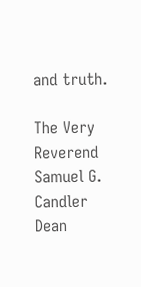and truth.

The Very Reverend Samuel G. Candler
Dean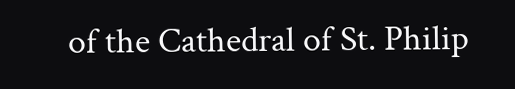of the Cathedral of St. Philip